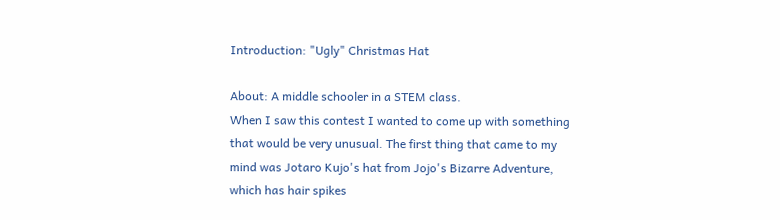Introduction: "Ugly" Christmas Hat

About: A middle schooler in a STEM class.
When I saw this contest I wanted to come up with something that would be very unusual. The first thing that came to my mind was Jotaro Kujo's hat from Jojo's Bizarre Adventure, which has hair spikes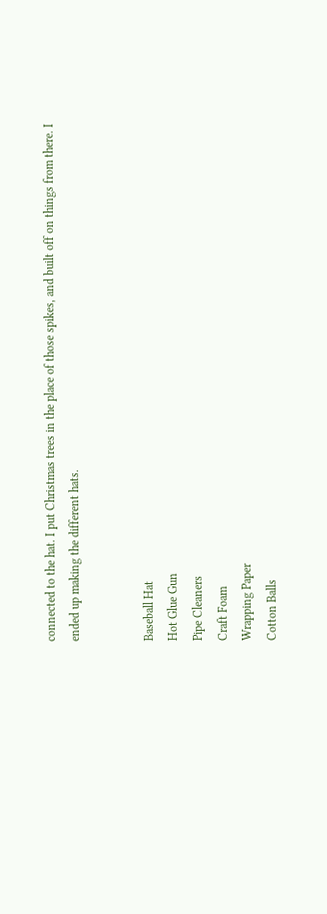connected to the hat. I put Christmas trees in the place of those spikes, and built off on things from there. I ended up making the different hats.


Baseball Hat
Hot Glue Gun
Pipe Cleaners
Craft Foam
Wrapping Paper
Cotton Balls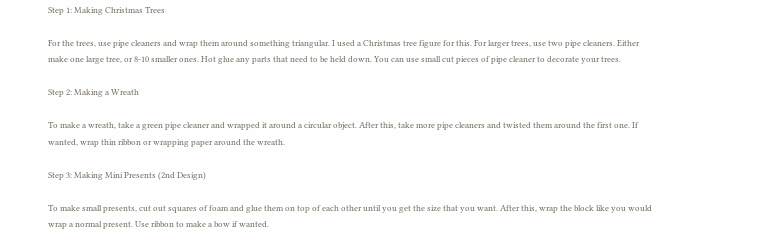Step 1: Making Christmas Trees

For the trees, use pipe cleaners and wrap them around something triangular. I used a Christmas tree figure for this. For larger trees, use two pipe cleaners. Either make one large tree, or 8-10 smaller ones. Hot glue any parts that need to be held down. You can use small cut pieces of pipe cleaner to decorate your trees.

Step 2: Making a Wreath

To make a wreath, take a green pipe cleaner and wrapped it around a circular object. After this, take more pipe cleaners and twisted them around the first one. If wanted, wrap thin ribbon or wrapping paper around the wreath.

Step 3: Making Mini Presents (2nd Design)

To make small presents, cut out squares of foam and glue them on top of each other until you get the size that you want. After this, wrap the block like you would wrap a normal present. Use ribbon to make a bow if wanted.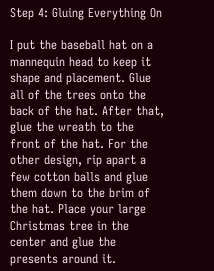Step 4: Gluing Everything On

I put the baseball hat on a mannequin head to keep it shape and placement. Glue all of the trees onto the back of the hat. After that, glue the wreath to the front of the hat. For the other design, rip apart a few cotton balls and glue them down to the brim of the hat. Place your large Christmas tree in the center and glue the presents around it.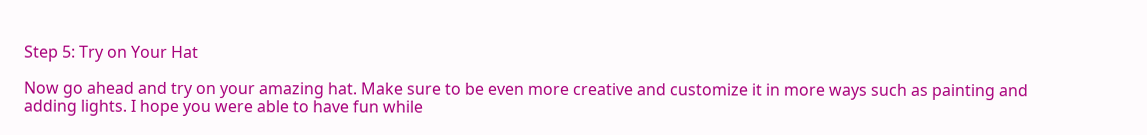Step 5: Try on Your Hat

Now go ahead and try on your amazing hat. Make sure to be even more creative and customize it in more ways such as painting and adding lights. I hope you were able to have fun while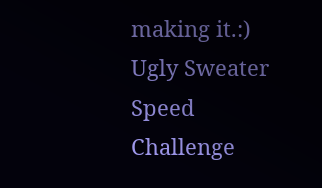making it.:)
Ugly Sweater Speed Challenge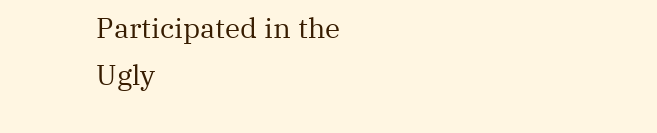Participated in the
Ugly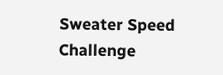Sweater Speed Challenge